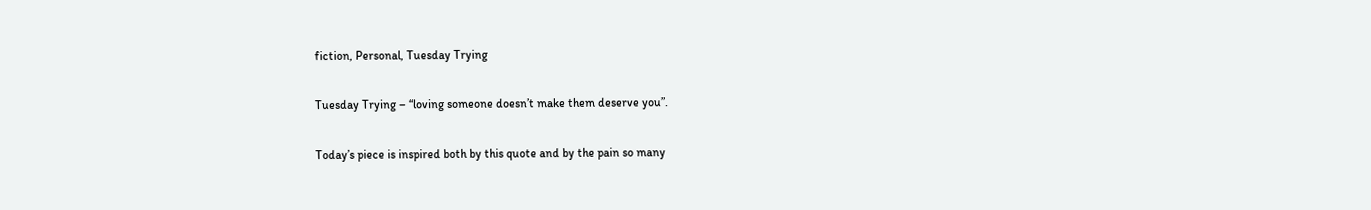fiction, Personal, Tuesday Trying

Tuesday Trying – “loving someone doesn’t make them deserve you”.

Today’s piece is inspired both by this quote and by the pain so many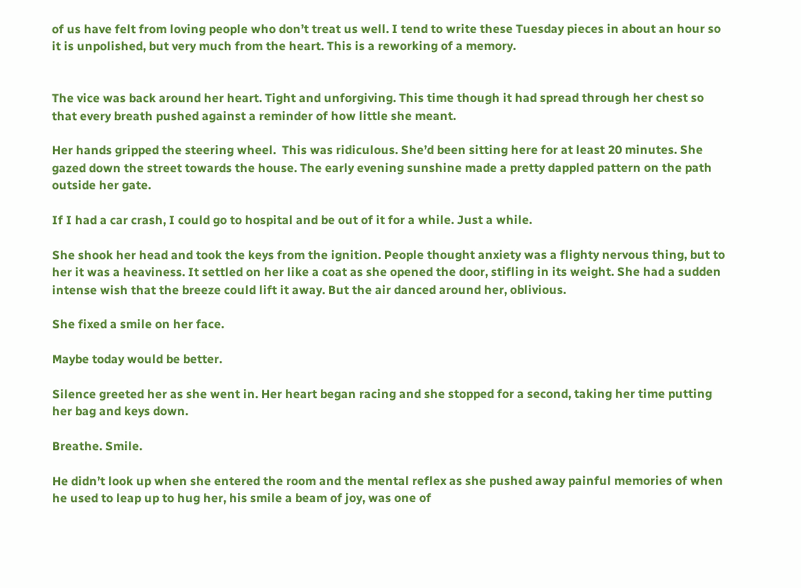of us have felt from loving people who don’t treat us well. I tend to write these Tuesday pieces in about an hour so it is unpolished, but very much from the heart. This is a reworking of a memory.


The vice was back around her heart. Tight and unforgiving. This time though it had spread through her chest so that every breath pushed against a reminder of how little she meant.

Her hands gripped the steering wheel.  This was ridiculous. She’d been sitting here for at least 20 minutes. She gazed down the street towards the house. The early evening sunshine made a pretty dappled pattern on the path outside her gate.

If I had a car crash, I could go to hospital and be out of it for a while. Just a while.

She shook her head and took the keys from the ignition. People thought anxiety was a flighty nervous thing, but to her it was a heaviness. It settled on her like a coat as she opened the door, stifling in its weight. She had a sudden intense wish that the breeze could lift it away. But the air danced around her, oblivious.

She fixed a smile on her face.

Maybe today would be better.

Silence greeted her as she went in. Her heart began racing and she stopped for a second, taking her time putting her bag and keys down.

Breathe. Smile.

He didn’t look up when she entered the room and the mental reflex as she pushed away painful memories of when he used to leap up to hug her, his smile a beam of joy, was one of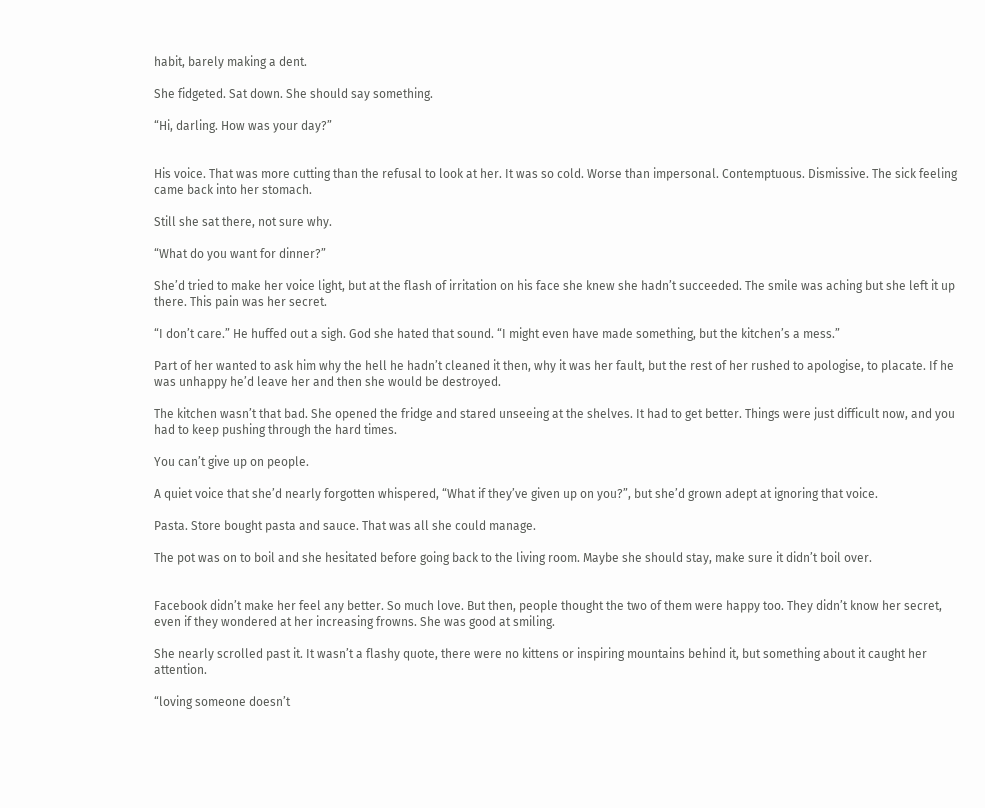habit, barely making a dent.

She fidgeted. Sat down. She should say something.

“Hi, darling. How was your day?”


His voice. That was more cutting than the refusal to look at her. It was so cold. Worse than impersonal. Contemptuous. Dismissive. The sick feeling came back into her stomach.

Still she sat there, not sure why.

“What do you want for dinner?”

She’d tried to make her voice light, but at the flash of irritation on his face she knew she hadn’t succeeded. The smile was aching but she left it up there. This pain was her secret.

“I don’t care.” He huffed out a sigh. God she hated that sound. “I might even have made something, but the kitchen’s a mess.”

Part of her wanted to ask him why the hell he hadn’t cleaned it then, why it was her fault, but the rest of her rushed to apologise, to placate. If he was unhappy he’d leave her and then she would be destroyed.

The kitchen wasn’t that bad. She opened the fridge and stared unseeing at the shelves. It had to get better. Things were just difficult now, and you had to keep pushing through the hard times.

You can’t give up on people.

A quiet voice that she’d nearly forgotten whispered, “What if they’ve given up on you?”, but she’d grown adept at ignoring that voice.

Pasta. Store bought pasta and sauce. That was all she could manage.

The pot was on to boil and she hesitated before going back to the living room. Maybe she should stay, make sure it didn’t boil over.


Facebook didn’t make her feel any better. So much love. But then, people thought the two of them were happy too. They didn’t know her secret, even if they wondered at her increasing frowns. She was good at smiling.

She nearly scrolled past it. It wasn’t a flashy quote, there were no kittens or inspiring mountains behind it, but something about it caught her attention.

“loving someone doesn’t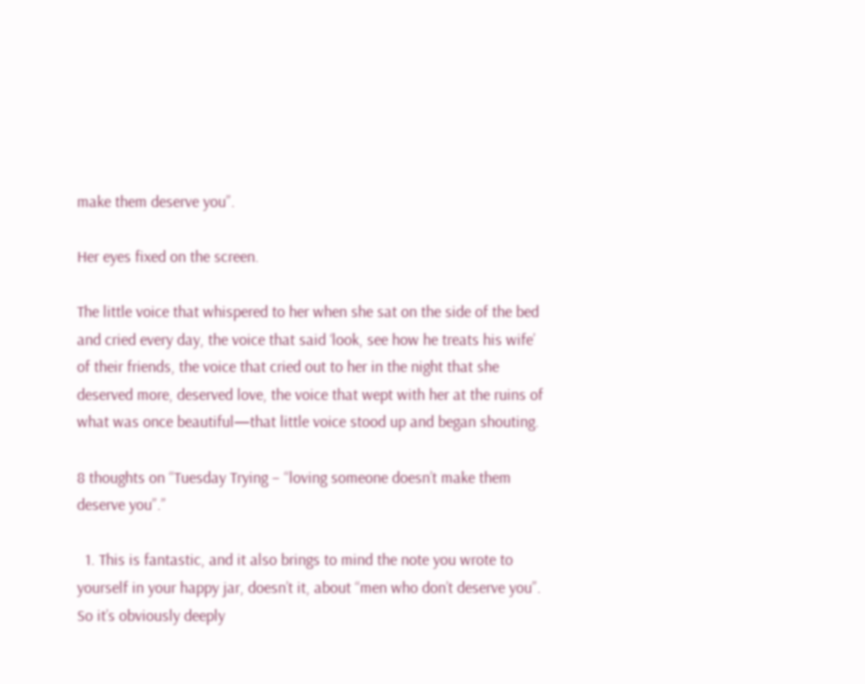make them deserve you”.

Her eyes fixed on the screen.

The little voice that whispered to her when she sat on the side of the bed and cried every day, the voice that said ‘look, see how he treats his wife’ of their friends, the voice that cried out to her in the night that she deserved more, deserved love, the voice that wept with her at the ruins of what was once beautiful—that little voice stood up and began shouting.

8 thoughts on “Tuesday Trying – “loving someone doesn’t make them deserve you”.”

  1. This is fantastic, and it also brings to mind the note you wrote to yourself in your happy jar, doesn’t it, about “men who don’t deserve you”. So it’s obviously deeply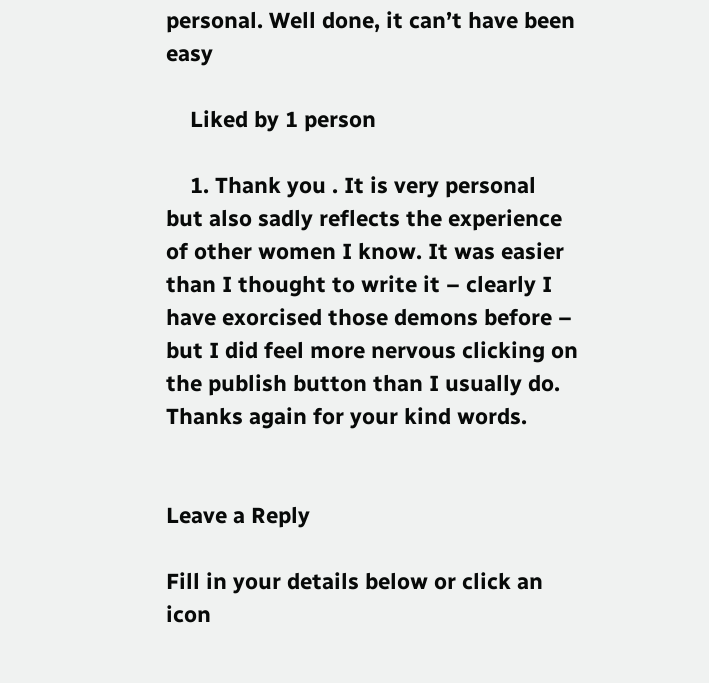personal. Well done, it can’t have been easy

    Liked by 1 person

    1. Thank you . It is very personal but also sadly reflects the experience of other women I know. It was easier than I thought to write it – clearly I have exorcised those demons before – but I did feel more nervous clicking on the publish button than I usually do. Thanks again for your kind words.


Leave a Reply

Fill in your details below or click an icon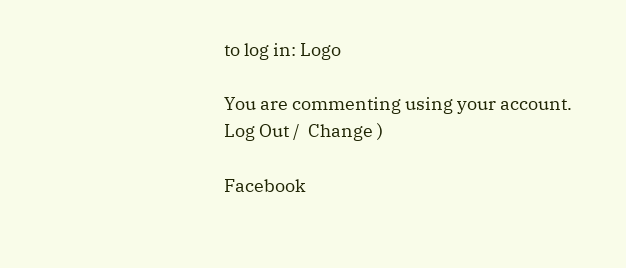to log in: Logo

You are commenting using your account. Log Out /  Change )

Facebook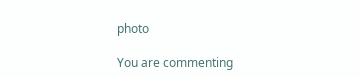photo

You are commenting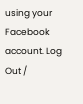using your Facebook account. Log Out /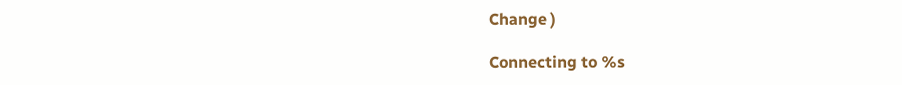Change )

Connecting to %s